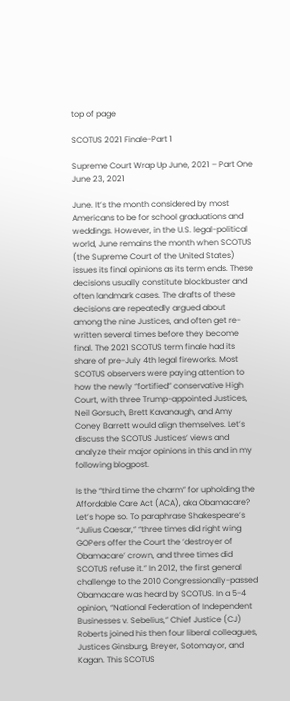top of page

SCOTUS 2021 Finale-Part 1

Supreme Court Wrap Up June, 2021 – Part One June 23, 2021

June. It’s the month considered by most Americans to be for school graduations and weddings. However, in the U.S. legal-political world, June remains the month when SCOTUS (the Supreme Court of the United States) issues its final opinions as its term ends. These decisions usually constitute blockbuster and often landmark cases. The drafts of these decisions are repeatedly argued about among the nine Justices, and often get re-written several times before they become final. The 2021 SCOTUS term finale had its share of pre-July 4th legal fireworks. Most SCOTUS observers were paying attention to how the newly “fortified” conservative High Court, with three Trump-appointed Justices, Neil Gorsuch, Brett Kavanaugh, and Amy Coney Barrett would align themselves. Let’s discuss the SCOTUS Justices’ views and analyze their major opinions in this and in my following blogpost.

Is the “third time the charm” for upholding the Affordable Care Act (ACA), aka Obamacare? Let’s hope so. To paraphrase Shakespeare’s “Julius Caesar,” “three times did right wing GOPers offer the Court the ‘destroyer of Obamacare’ crown, and three times did SCOTUS refuse it.” In 2012, the first general challenge to the 2010 Congressionally-passed Obamacare was heard by SCOTUS. In a 5-4 opinion, “National Federation of Independent Businesses v. Sebelius,” Chief Justice (CJ) Roberts joined his then four liberal colleagues, Justices Ginsburg, Breyer, Sotomayor, and Kagan. This SCOTUS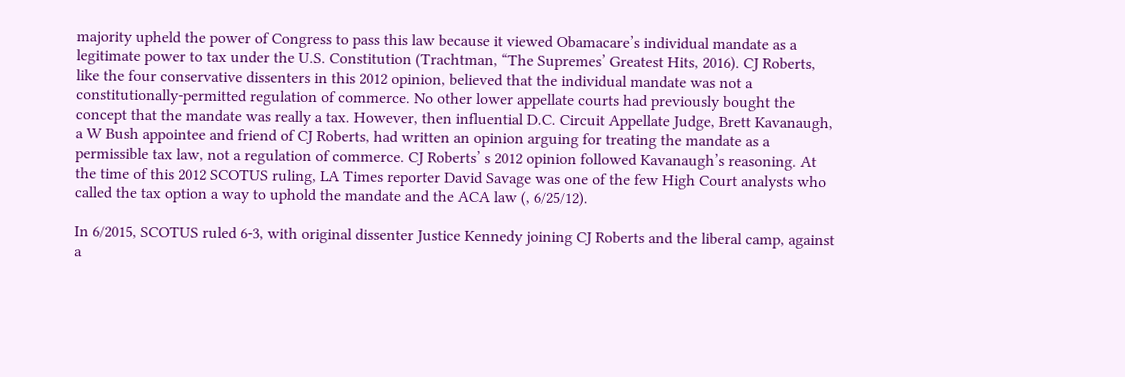majority upheld the power of Congress to pass this law because it viewed Obamacare’s individual mandate as a legitimate power to tax under the U.S. Constitution (Trachtman, “The Supremes’ Greatest Hits, 2016). CJ Roberts, like the four conservative dissenters in this 2012 opinion, believed that the individual mandate was not a constitutionally-permitted regulation of commerce. No other lower appellate courts had previously bought the concept that the mandate was really a tax. However, then influential D.C. Circuit Appellate Judge, Brett Kavanaugh, a W Bush appointee and friend of CJ Roberts, had written an opinion arguing for treating the mandate as a permissible tax law, not a regulation of commerce. CJ Roberts’ s 2012 opinion followed Kavanaugh’s reasoning. At the time of this 2012 SCOTUS ruling, LA Times reporter David Savage was one of the few High Court analysts who called the tax option a way to uphold the mandate and the ACA law (, 6/25/12).

In 6/2015, SCOTUS ruled 6-3, with original dissenter Justice Kennedy joining CJ Roberts and the liberal camp, against a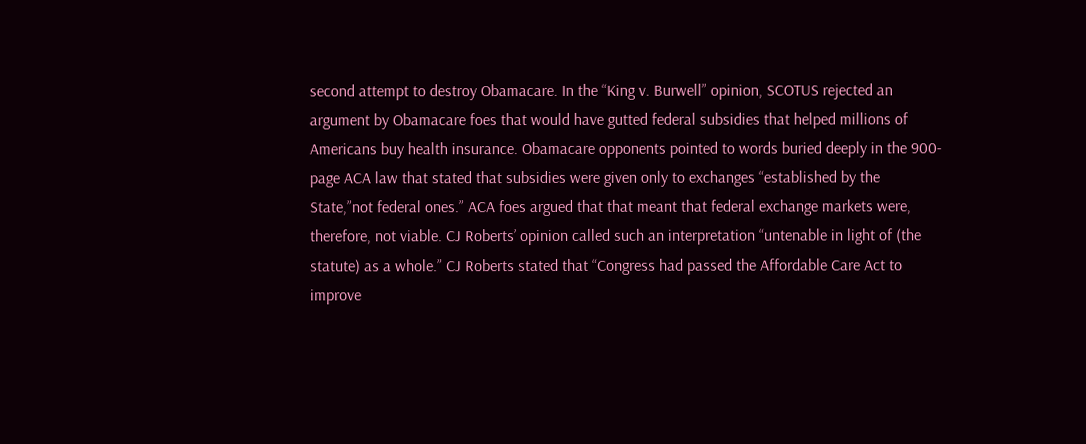second attempt to destroy Obamacare. In the “King v. Burwell” opinion, SCOTUS rejected an argument by Obamacare foes that would have gutted federal subsidies that helped millions of Americans buy health insurance. Obamacare opponents pointed to words buried deeply in the 900-page ACA law that stated that subsidies were given only to exchanges “established by the State,”not federal ones.” ACA foes argued that that meant that federal exchange markets were, therefore, not viable. CJ Roberts’ opinion called such an interpretation “untenable in light of (the statute) as a whole.” CJ Roberts stated that “Congress had passed the Affordable Care Act to improve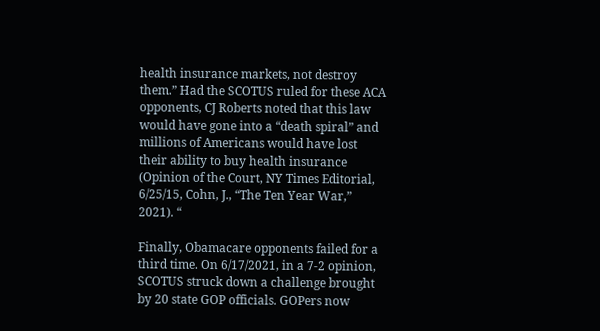health insurance markets, not destroy them.” Had the SCOTUS ruled for these ACA opponents, CJ Roberts noted that this law would have gone into a “death spiral” and millions of Americans would have lost their ability to buy health insurance (Opinion of the Court, NY Times Editorial, 6/25/15, Cohn, J., “The Ten Year War,” 2021). “

Finally, Obamacare opponents failed for a third time. On 6/17/2021, in a 7-2 opinion, SCOTUS struck down a challenge brought by 20 state GOP officials. GOPers now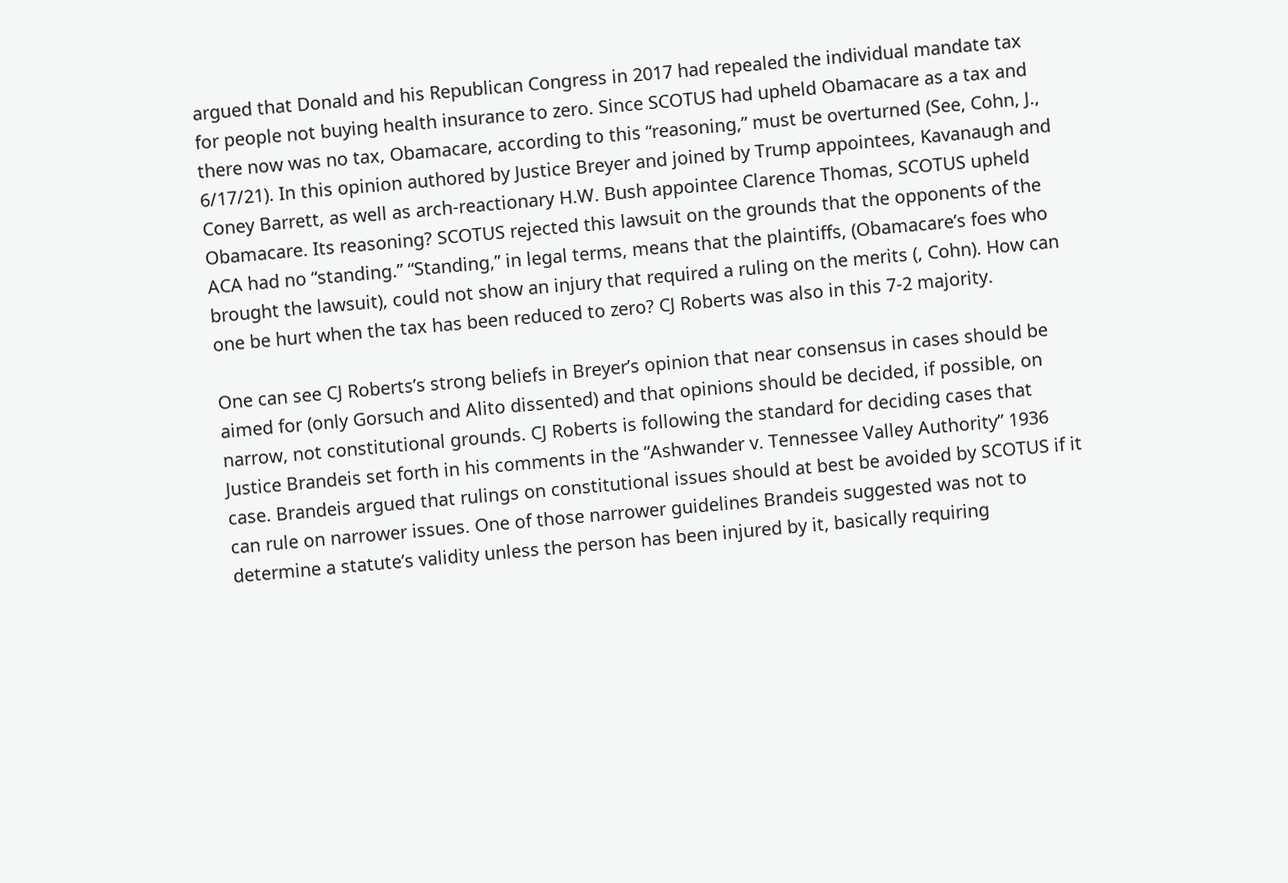argued that Donald and his Republican Congress in 2017 had repealed the individual mandate tax for people not buying health insurance to zero. Since SCOTUS had upheld Obamacare as a tax and there now was no tax, Obamacare, according to this “reasoning,” must be overturned (See, Cohn, J., 6/17/21). In this opinion authored by Justice Breyer and joined by Trump appointees, Kavanaugh and Coney Barrett, as well as arch-reactionary H.W. Bush appointee Clarence Thomas, SCOTUS upheld Obamacare. Its reasoning? SCOTUS rejected this lawsuit on the grounds that the opponents of the ACA had no “standing.” “Standing,” in legal terms, means that the plaintiffs, (Obamacare’s foes who brought the lawsuit), could not show an injury that required a ruling on the merits (, Cohn). How can one be hurt when the tax has been reduced to zero? CJ Roberts was also in this 7-2 majority.

One can see CJ Roberts’s strong beliefs in Breyer’s opinion that near consensus in cases should be aimed for (only Gorsuch and Alito dissented) and that opinions should be decided, if possible, on narrow, not constitutional grounds. CJ Roberts is following the standard for deciding cases that Justice Brandeis set forth in his comments in the “Ashwander v. Tennessee Valley Authority” 1936 case. Brandeis argued that rulings on constitutional issues should at best be avoided by SCOTUS if it can rule on narrower issues. One of those narrower guidelines Brandeis suggested was not to determine a statute’s validity unless the person has been injured by it, basically requiring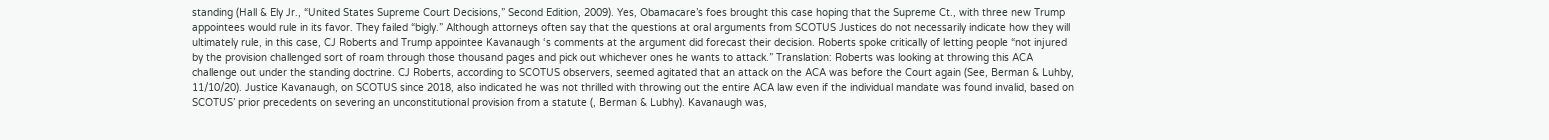standing (Hall & Ely Jr., “United States Supreme Court Decisions,” Second Edition, 2009). Yes, Obamacare’s foes brought this case hoping that the Supreme Ct., with three new Trump appointees would rule in its favor. They failed “bigly.” Although attorneys often say that the questions at oral arguments from SCOTUS Justices do not necessarily indicate how they will ultimately rule, in this case, CJ Roberts and Trump appointee Kavanaugh ‘s comments at the argument did forecast their decision. Roberts spoke critically of letting people “not injured by the provision challenged sort of roam through those thousand pages and pick out whichever ones he wants to attack.” Translation: Roberts was looking at throwing this ACA challenge out under the standing doctrine. CJ Roberts, according to SCOTUS observers, seemed agitated that an attack on the ACA was before the Court again (See, Berman & Luhby, 11/10/20). Justice Kavanaugh, on SCOTUS since 2018, also indicated he was not thrilled with throwing out the entire ACA law even if the individual mandate was found invalid, based on SCOTUS’ prior precedents on severing an unconstitutional provision from a statute (, Berman & Lubhy). Kavanaugh was,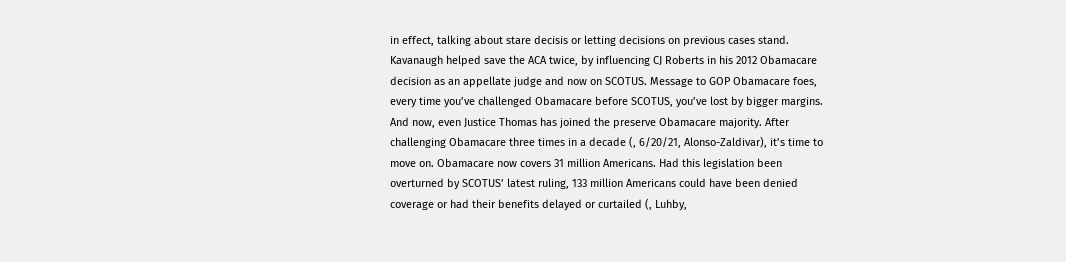in effect, talking about stare decisis or letting decisions on previous cases stand. Kavanaugh helped save the ACA twice, by influencing CJ Roberts in his 2012 Obamacare decision as an appellate judge and now on SCOTUS. Message to GOP Obamacare foes, every time you’ve challenged Obamacare before SCOTUS, you’ve lost by bigger margins. And now, even Justice Thomas has joined the preserve Obamacare majority. After challenging Obamacare three times in a decade (, 6/20/21, Alonso-Zaldivar), it’s time to move on. Obamacare now covers 31 million Americans. Had this legislation been overturned by SCOTUS’ latest ruling, 133 million Americans could have been denied coverage or had their benefits delayed or curtailed (, Luhby,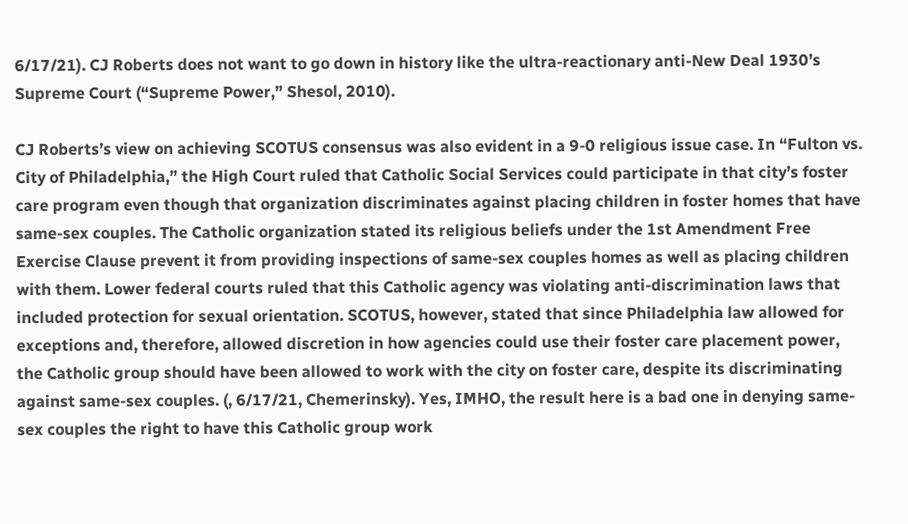6/17/21). CJ Roberts does not want to go down in history like the ultra-reactionary anti-New Deal 1930’s Supreme Court (“Supreme Power,” Shesol, 2010).

CJ Roberts’s view on achieving SCOTUS consensus was also evident in a 9-0 religious issue case. In “Fulton vs. City of Philadelphia,” the High Court ruled that Catholic Social Services could participate in that city’s foster care program even though that organization discriminates against placing children in foster homes that have same-sex couples. The Catholic organization stated its religious beliefs under the 1st Amendment Free Exercise Clause prevent it from providing inspections of same-sex couples homes as well as placing children with them. Lower federal courts ruled that this Catholic agency was violating anti-discrimination laws that included protection for sexual orientation. SCOTUS, however, stated that since Philadelphia law allowed for exceptions and, therefore, allowed discretion in how agencies could use their foster care placement power, the Catholic group should have been allowed to work with the city on foster care, despite its discriminating against same-sex couples. (, 6/17/21, Chemerinsky). Yes, IMHO, the result here is a bad one in denying same-sex couples the right to have this Catholic group work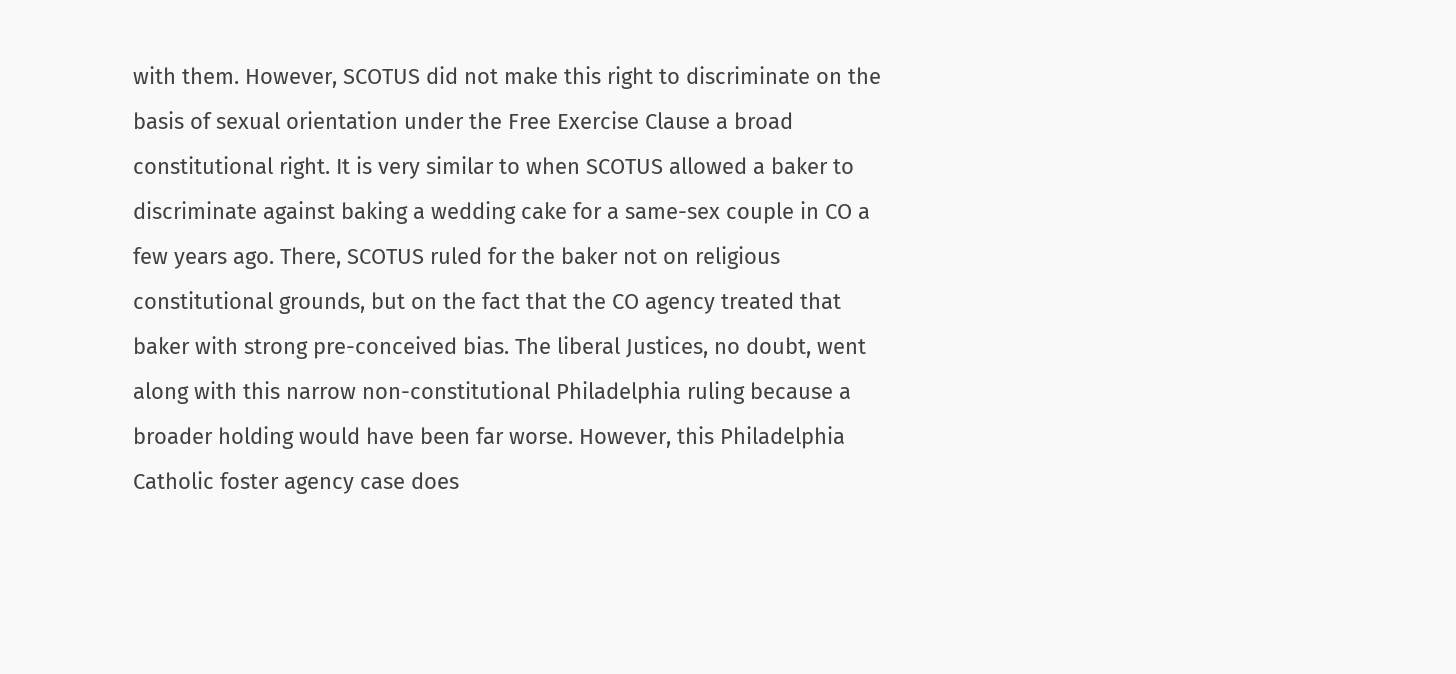with them. However, SCOTUS did not make this right to discriminate on the basis of sexual orientation under the Free Exercise Clause a broad constitutional right. It is very similar to when SCOTUS allowed a baker to discriminate against baking a wedding cake for a same-sex couple in CO a few years ago. There, SCOTUS ruled for the baker not on religious constitutional grounds, but on the fact that the CO agency treated that baker with strong pre-conceived bias. The liberal Justices, no doubt, went along with this narrow non-constitutional Philadelphia ruling because a broader holding would have been far worse. However, this Philadelphia Catholic foster agency case does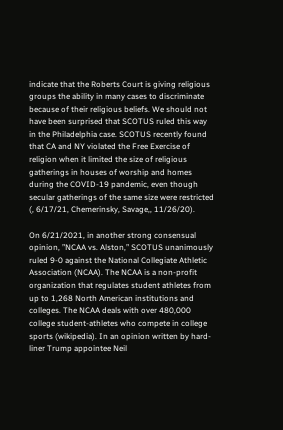indicate that the Roberts Court is giving religious groups the ability in many cases to discriminate because of their religious beliefs. We should not have been surprised that SCOTUS ruled this way in the Philadelphia case. SCOTUS recently found that CA and NY violated the Free Exercise of religion when it limited the size of religious gatherings in houses of worship and homes during the COVID-19 pandemic, even though secular gatherings of the same size were restricted (, 6/17/21, Chemerinsky, Savage,, 11/26/20).

On 6/21/2021, in another strong consensual opinion, ”NCAA vs. Alston,” SCOTUS unanimously ruled 9-0 against the National Collegiate Athletic Association (NCAA). The NCAA is a non-profit organization that regulates student athletes from up to 1,268 North American institutions and colleges. The NCAA deals with over 480,000 college student-athletes who compete in college sports (wikipedia). In an opinion written by hard-liner Trump appointee Neil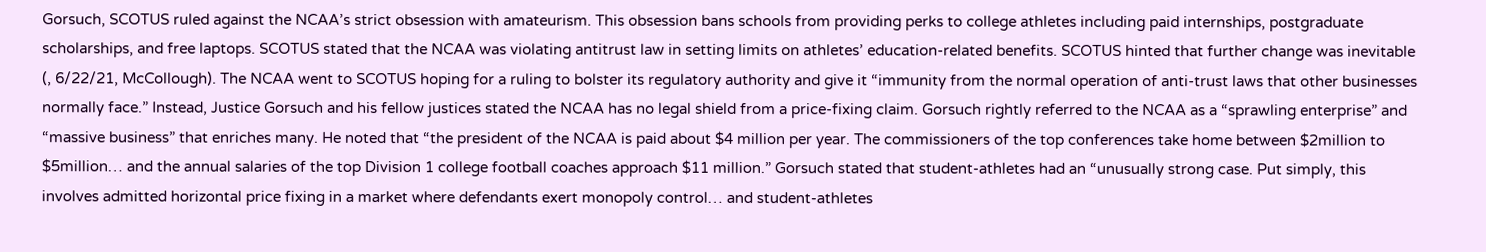Gorsuch, SCOTUS ruled against the NCAA’s strict obsession with amateurism. This obsession bans schools from providing perks to college athletes including paid internships, postgraduate scholarships, and free laptops. SCOTUS stated that the NCAA was violating antitrust law in setting limits on athletes’ education-related benefits. SCOTUS hinted that further change was inevitable (, 6/22/21, McCollough). The NCAA went to SCOTUS hoping for a ruling to bolster its regulatory authority and give it “immunity from the normal operation of anti-trust laws that other businesses normally face.” Instead, Justice Gorsuch and his fellow justices stated the NCAA has no legal shield from a price-fixing claim. Gorsuch rightly referred to the NCAA as a “sprawling enterprise” and “massive business” that enriches many. He noted that “the president of the NCAA is paid about $4 million per year. The commissioners of the top conferences take home between $2million to $5million… and the annual salaries of the top Division 1 college football coaches approach $11 million.” Gorsuch stated that student-athletes had an “unusually strong case. Put simply, this involves admitted horizontal price fixing in a market where defendants exert monopoly control… and student-athletes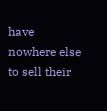have nowhere else to sell their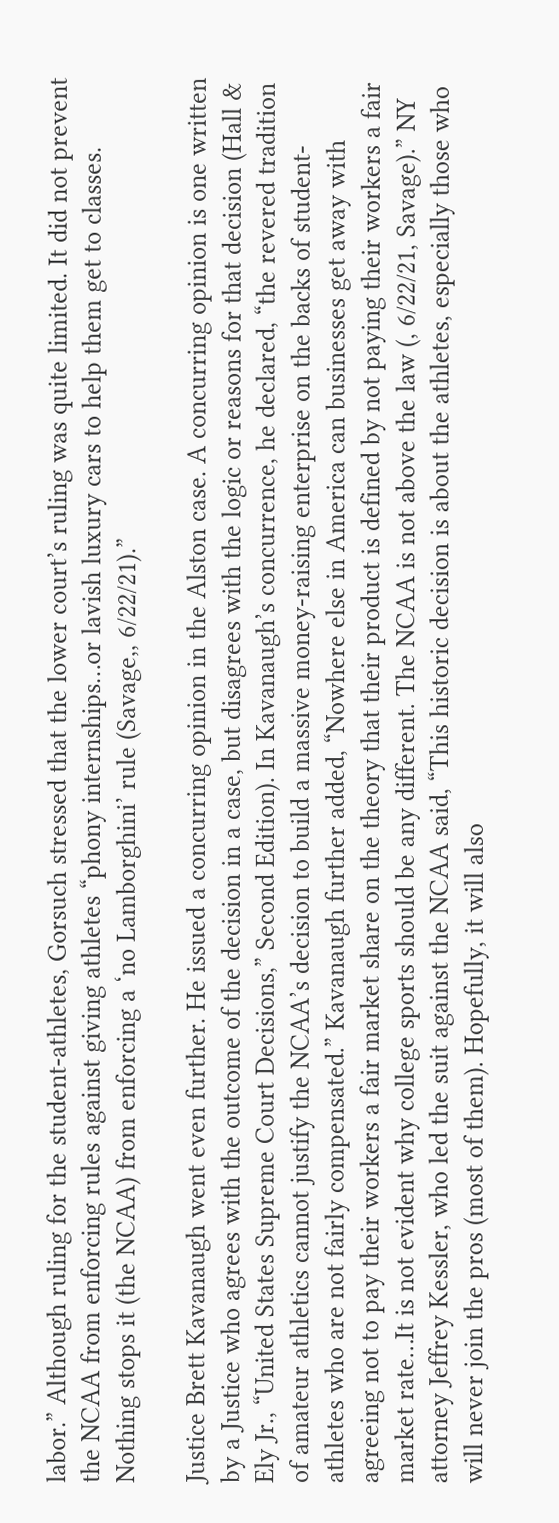labor.” Although ruling for the student-athletes, Gorsuch stressed that the lower court’s ruling was quite limited. It did not prevent the NCAA from enforcing rules against giving athletes “phony internships…or lavish luxury cars to help them get to classes. Nothing stops it (the NCAA) from enforcing a ‘no Lamborghini’ rule (Savage,, 6/22/21).”

Justice Brett Kavanaugh went even further. He issued a concurring opinion in the Alston case. A concurring opinion is one written by a Justice who agrees with the outcome of the decision in a case, but disagrees with the logic or reasons for that decision (Hall & Ely Jr., “United States Supreme Court Decisions,” Second Edition). In Kavanaugh’s concurrence, he declared, “the revered tradition of amateur athletics cannot justify the NCAA’s decision to build a massive money-raising enterprise on the backs of student-athletes who are not fairly compensated.” Kavanaugh further added, “Nowhere else in America can businesses get away with agreeing not to pay their workers a fair market share on the theory that their product is defined by not paying their workers a fair market rate…It is not evident why college sports should be any different. The NCAA is not above the law (, 6/22/21, Savage).” NY attorney Jeffrey Kessler, who led the suit against the NCAA said, “This historic decision is about the athletes, especially those who will never join the pros (most of them). Hopefully, it will also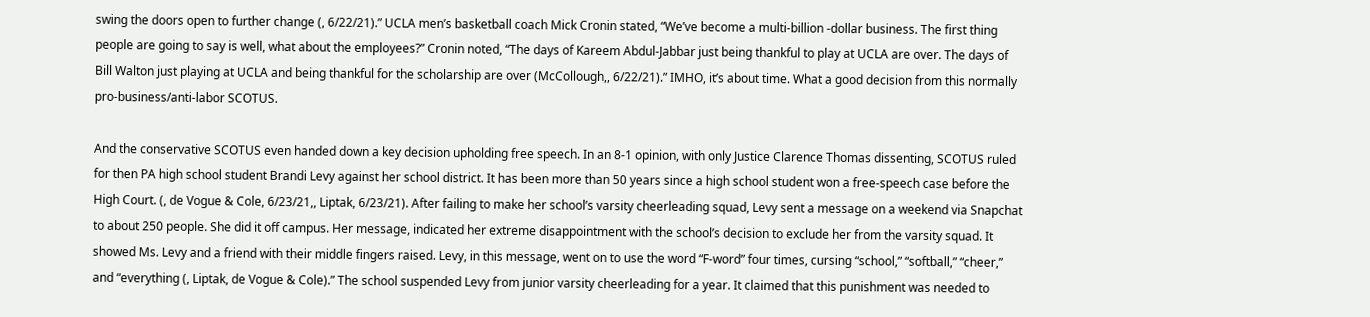swing the doors open to further change (, 6/22/21).” UCLA men’s basketball coach Mick Cronin stated, “We’ve become a multi-billion -dollar business. The first thing people are going to say is well, what about the employees?” Cronin noted, “The days of Kareem Abdul-Jabbar just being thankful to play at UCLA are over. The days of Bill Walton just playing at UCLA and being thankful for the scholarship are over (McCollough,, 6/22/21).” IMHO, it’s about time. What a good decision from this normally pro-business/anti-labor SCOTUS.

And the conservative SCOTUS even handed down a key decision upholding free speech. In an 8-1 opinion, with only Justice Clarence Thomas dissenting, SCOTUS ruled for then PA high school student Brandi Levy against her school district. It has been more than 50 years since a high school student won a free-speech case before the High Court. (, de Vogue & Cole, 6/23/21,, Liptak, 6/23/21). After failing to make her school’s varsity cheerleading squad, Levy sent a message on a weekend via Snapchat to about 250 people. She did it off campus. Her message, indicated her extreme disappointment with the school’s decision to exclude her from the varsity squad. It showed Ms. Levy and a friend with their middle fingers raised. Levy, in this message, went on to use the word “F-word” four times, cursing “school,” “softball,” “cheer,” and “everything (, Liptak, de Vogue & Cole).” The school suspended Levy from junior varsity cheerleading for a year. It claimed that this punishment was needed to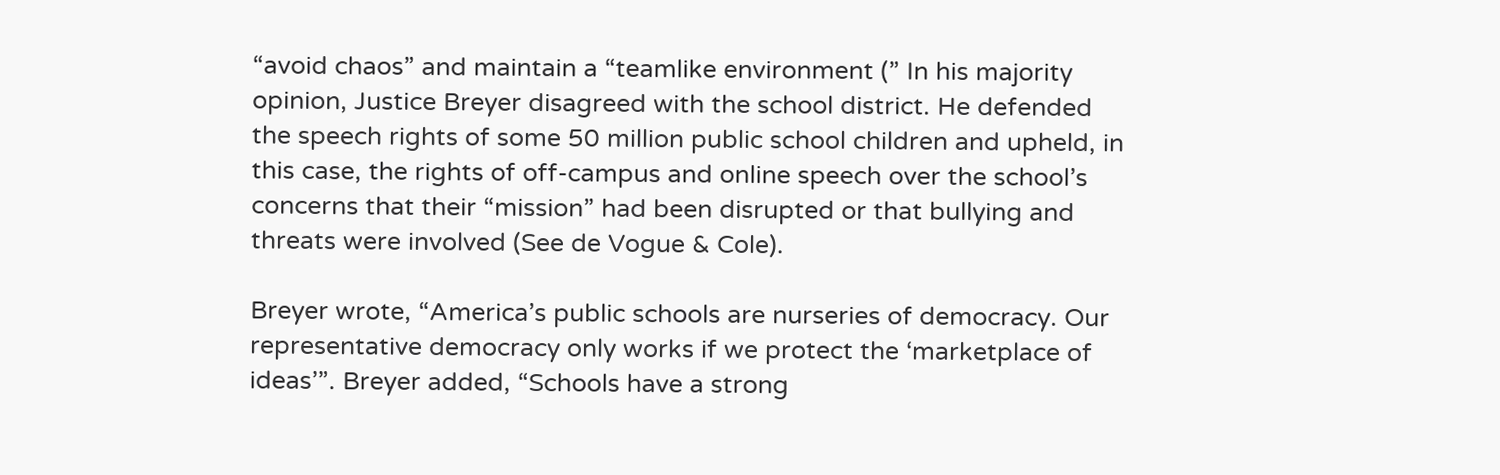“avoid chaos” and maintain a “teamlike environment (” In his majority opinion, Justice Breyer disagreed with the school district. He defended the speech rights of some 50 million public school children and upheld, in this case, the rights of off-campus and online speech over the school’s concerns that their “mission” had been disrupted or that bullying and threats were involved (See de Vogue & Cole).

Breyer wrote, “America’s public schools are nurseries of democracy. Our representative democracy only works if we protect the ‘marketplace of ideas’”. Breyer added, “Schools have a strong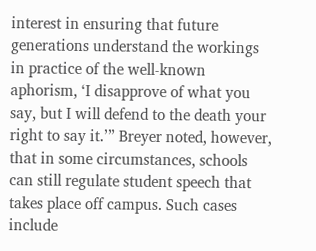interest in ensuring that future generations understand the workings in practice of the well-known aphorism, ‘I disapprove of what you say, but I will defend to the death your right to say it.’” Breyer noted, however, that in some circumstances, schools can still regulate student speech that takes place off campus. Such cases include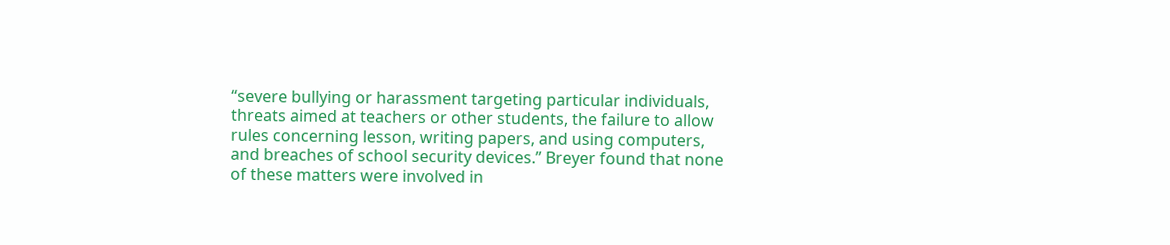“severe bullying or harassment targeting particular individuals, threats aimed at teachers or other students, the failure to allow rules concerning lesson, writing papers, and using computers, and breaches of school security devices.” Breyer found that none of these matters were involved in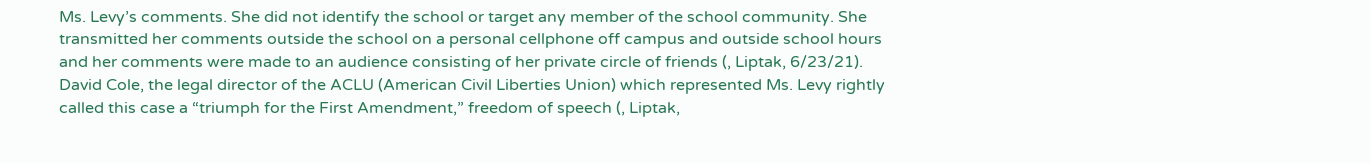Ms. Levy’s comments. She did not identify the school or target any member of the school community. She transmitted her comments outside the school on a personal cellphone off campus and outside school hours and her comments were made to an audience consisting of her private circle of friends (, Liptak, 6/23/21). David Cole, the legal director of the ACLU (American Civil Liberties Union) which represented Ms. Levy rightly called this case a “triumph for the First Amendment,” freedom of speech (, Liptak,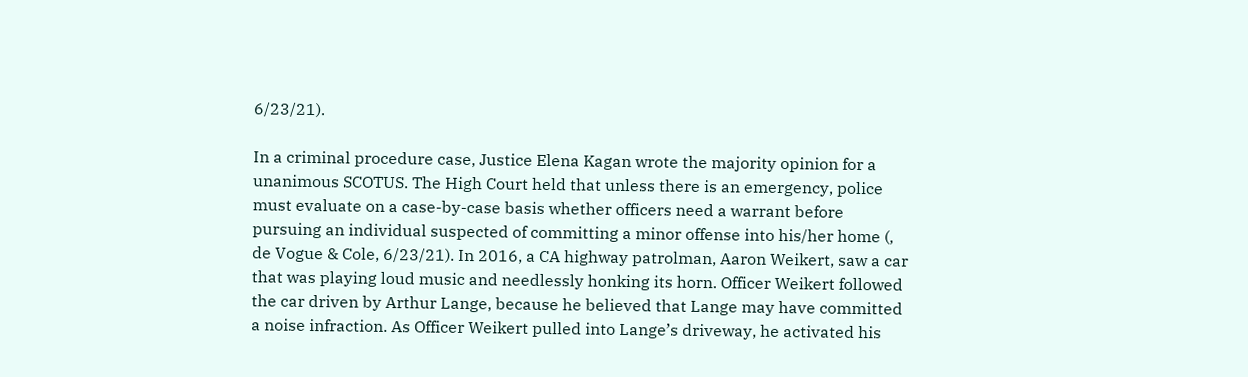6/23/21).

In a criminal procedure case, Justice Elena Kagan wrote the majority opinion for a unanimous SCOTUS. The High Court held that unless there is an emergency, police must evaluate on a case-by-case basis whether officers need a warrant before pursuing an individual suspected of committing a minor offense into his/her home (, de Vogue & Cole, 6/23/21). In 2016, a CA highway patrolman, Aaron Weikert, saw a car that was playing loud music and needlessly honking its horn. Officer Weikert followed the car driven by Arthur Lange, because he believed that Lange may have committed a noise infraction. As Officer Weikert pulled into Lange’s driveway, he activated his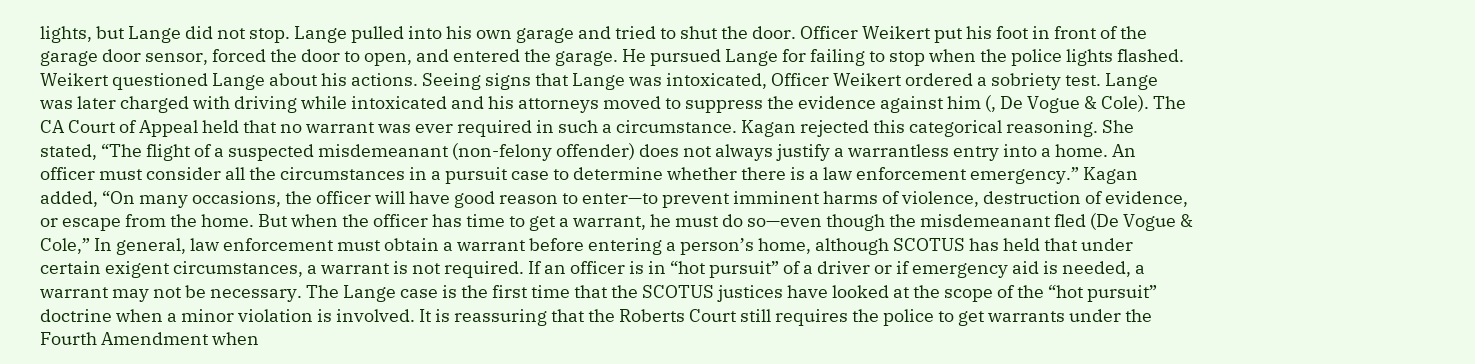lights, but Lange did not stop. Lange pulled into his own garage and tried to shut the door. Officer Weikert put his foot in front of the garage door sensor, forced the door to open, and entered the garage. He pursued Lange for failing to stop when the police lights flashed. Weikert questioned Lange about his actions. Seeing signs that Lange was intoxicated, Officer Weikert ordered a sobriety test. Lange was later charged with driving while intoxicated and his attorneys moved to suppress the evidence against him (, De Vogue & Cole). The CA Court of Appeal held that no warrant was ever required in such a circumstance. Kagan rejected this categorical reasoning. She stated, “The flight of a suspected misdemeanant (non-felony offender) does not always justify a warrantless entry into a home. An officer must consider all the circumstances in a pursuit case to determine whether there is a law enforcement emergency.” Kagan added, “On many occasions, the officer will have good reason to enter—to prevent imminent harms of violence, destruction of evidence, or escape from the home. But when the officer has time to get a warrant, he must do so—even though the misdemeanant fled (De Vogue & Cole,” In general, law enforcement must obtain a warrant before entering a person’s home, although SCOTUS has held that under certain exigent circumstances, a warrant is not required. If an officer is in “hot pursuit” of a driver or if emergency aid is needed, a warrant may not be necessary. The Lange case is the first time that the SCOTUS justices have looked at the scope of the “hot pursuit” doctrine when a minor violation is involved. It is reassuring that the Roberts Court still requires the police to get warrants under the Fourth Amendment when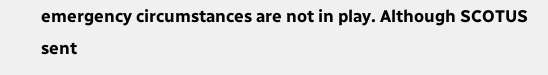emergency circumstances are not in play. Although SCOTUS sent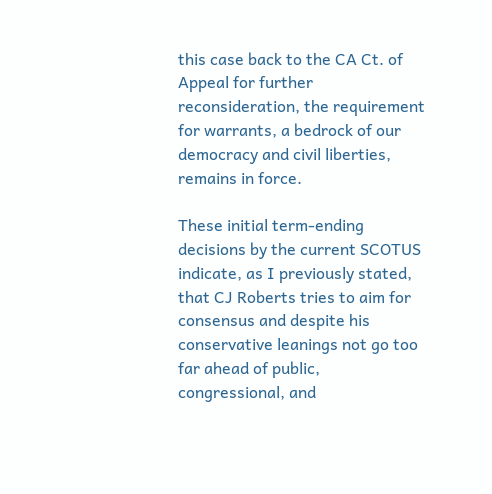this case back to the CA Ct. of Appeal for further reconsideration, the requirement for warrants, a bedrock of our democracy and civil liberties, remains in force.

These initial term-ending decisions by the current SCOTUS indicate, as I previously stated, that CJ Roberts tries to aim for consensus and despite his conservative leanings not go too far ahead of public, congressional, and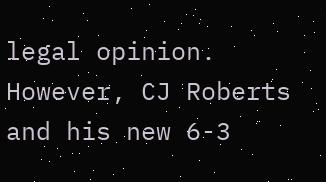legal opinion. However, CJ Roberts and his new 6-3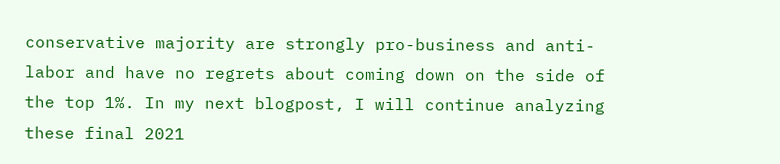conservative majority are strongly pro-business and anti-labor and have no regrets about coming down on the side of the top 1%. In my next blogpost, I will continue analyzing these final 2021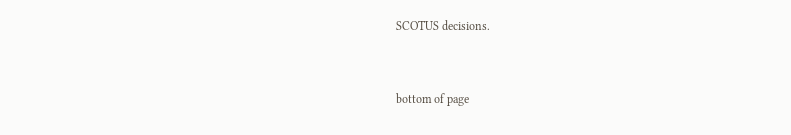SCOTUS decisions.


bottom of page